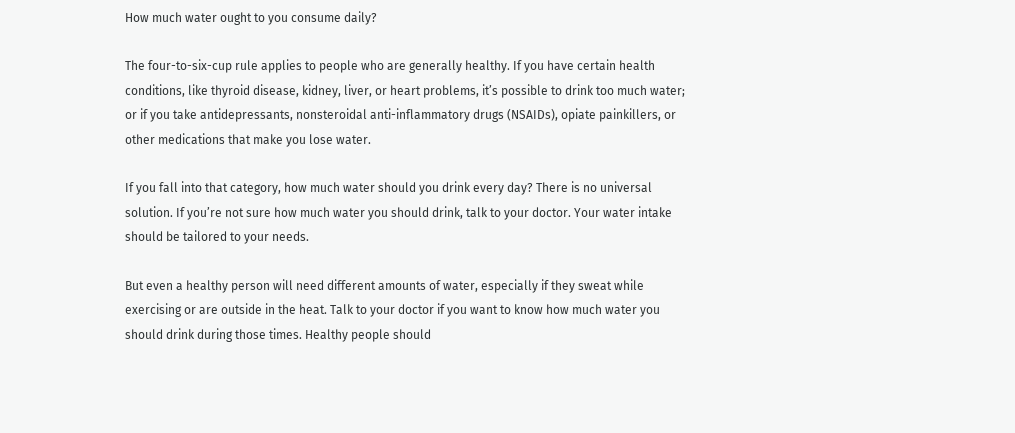How much water ought to you consume daily?

The four-to-six-cup rule applies to people who are generally healthy. If you have certain health conditions, like thyroid disease, kidney, liver, or heart problems, it’s possible to drink too much water; or if you take antidepressants, nonsteroidal anti-inflammatory drugs (NSAIDs), opiate painkillers, or other medications that make you lose water.

If you fall into that category, how much water should you drink every day? There is no universal solution. If you’re not sure how much water you should drink, talk to your doctor. Your water intake should be tailored to your needs.

But even a healthy person will need different amounts of water, especially if they sweat while exercising or are outside in the heat. Talk to your doctor if you want to know how much water you should drink during those times. Healthy people should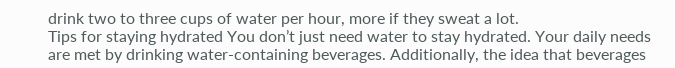drink two to three cups of water per hour, more if they sweat a lot.
Tips for staying hydrated You don’t just need water to stay hydrated. Your daily needs are met by drinking water-containing beverages. Additionally, the idea that beverages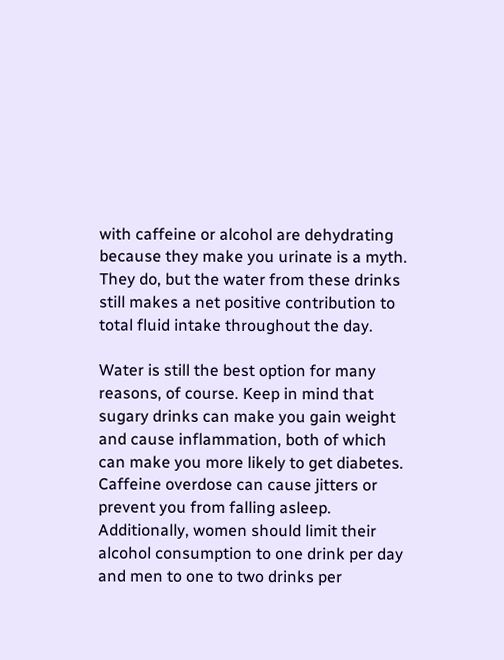with caffeine or alcohol are dehydrating because they make you urinate is a myth. They do, but the water from these drinks still makes a net positive contribution to total fluid intake throughout the day.

Water is still the best option for many reasons, of course. Keep in mind that sugary drinks can make you gain weight and cause inflammation, both of which can make you more likely to get diabetes. Caffeine overdose can cause jitters or prevent you from falling asleep. Additionally, women should limit their alcohol consumption to one drink per day and men to one to two drinks per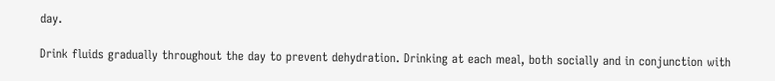day.

Drink fluids gradually throughout the day to prevent dehydration. Drinking at each meal, both socially and in conjunction with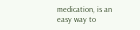medication, is an easy way to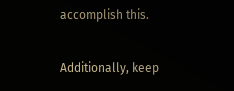accomplish this.

Additionally, keep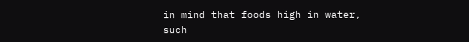in mind that foods high in water, such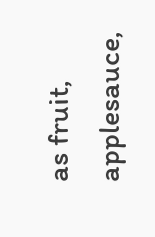as fruit, applesauce,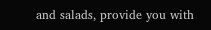and salads, provide you with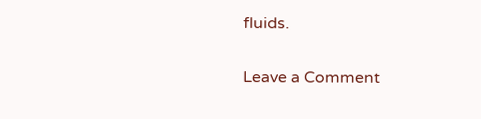fluids.

Leave a Comment